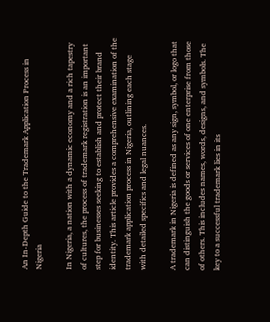An In-Depth Guide to the Trademark Application Process in Nigeria

In Nigeria, a nation with a dynamic economy and a rich tapestry of cultures, the process of trademark registration is an important step for businesses seeking to establish and protect their brand identity. This article provides a comprehensive examination of the trademark application process in Nigeria, outlining each stage with detailed specifics and legal nuances.

A trademark in Nigeria is defined as any sign, symbol, or logo that can distinguish the goods or services of one enterprise from those of others. This includes names, words, designs, and symbols. The key to a successful trademark lies in its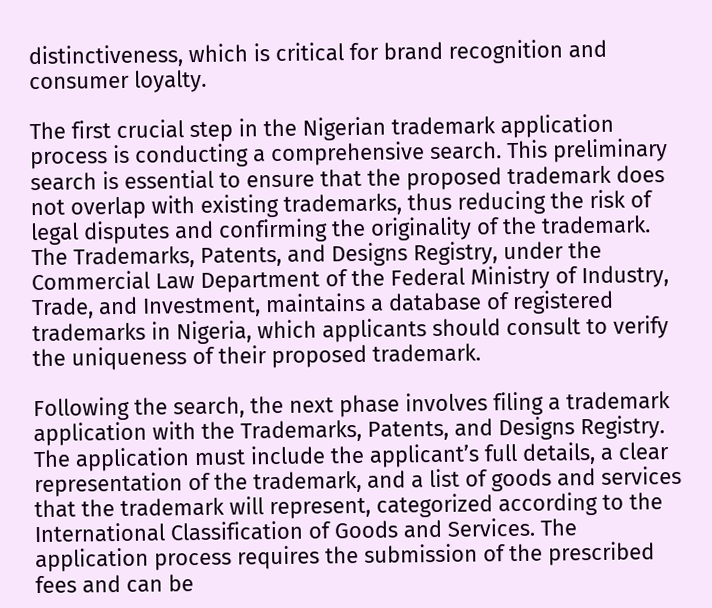distinctiveness, which is critical for brand recognition and consumer loyalty.

The first crucial step in the Nigerian trademark application process is conducting a comprehensive search. This preliminary search is essential to ensure that the proposed trademark does not overlap with existing trademarks, thus reducing the risk of legal disputes and confirming the originality of the trademark. The Trademarks, Patents, and Designs Registry, under the Commercial Law Department of the Federal Ministry of Industry, Trade, and Investment, maintains a database of registered trademarks in Nigeria, which applicants should consult to verify the uniqueness of their proposed trademark.

Following the search, the next phase involves filing a trademark application with the Trademarks, Patents, and Designs Registry. The application must include the applicant’s full details, a clear representation of the trademark, and a list of goods and services that the trademark will represent, categorized according to the International Classification of Goods and Services. The application process requires the submission of the prescribed fees and can be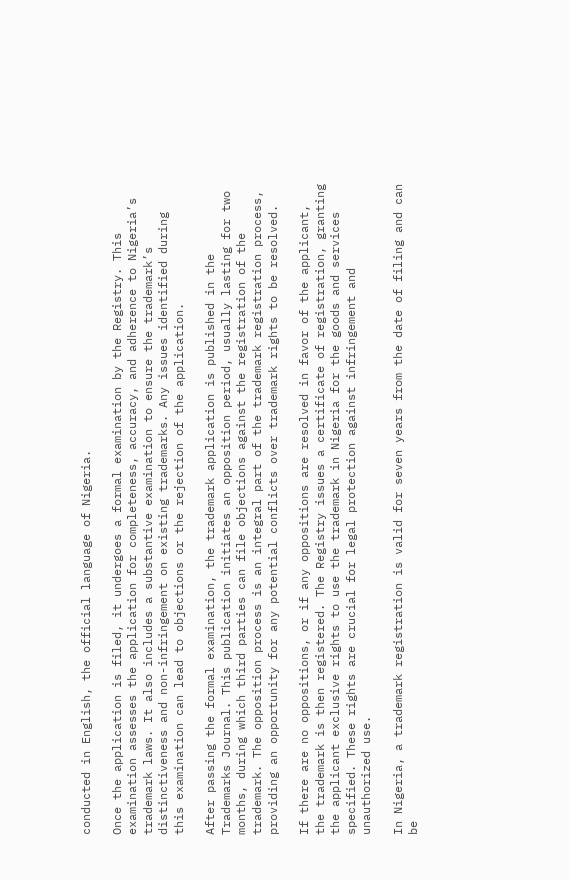conducted in English, the official language of Nigeria.

Once the application is filed, it undergoes a formal examination by the Registry. This examination assesses the application for completeness, accuracy, and adherence to Nigeria’s trademark laws. It also includes a substantive examination to ensure the trademark’s distinctiveness and non-infringement on existing trademarks. Any issues identified during this examination can lead to objections or the rejection of the application.

After passing the formal examination, the trademark application is published in the Trademarks Journal. This publication initiates an opposition period, usually lasting for two months, during which third parties can file objections against the registration of the trademark. The opposition process is an integral part of the trademark registration process, providing an opportunity for any potential conflicts over trademark rights to be resolved.

If there are no oppositions, or if any oppositions are resolved in favor of the applicant, the trademark is then registered. The Registry issues a certificate of registration, granting the applicant exclusive rights to use the trademark in Nigeria for the goods and services specified. These rights are crucial for legal protection against infringement and unauthorized use.

In Nigeria, a trademark registration is valid for seven years from the date of filing and can be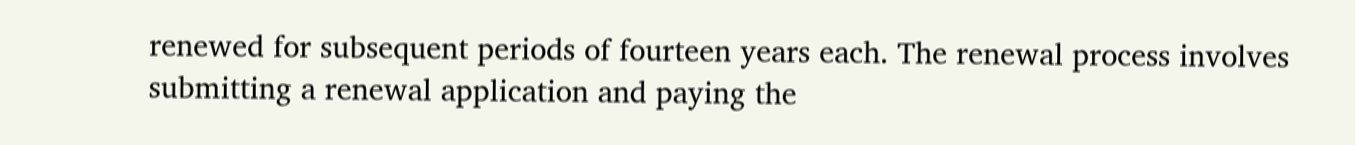renewed for subsequent periods of fourteen years each. The renewal process involves submitting a renewal application and paying the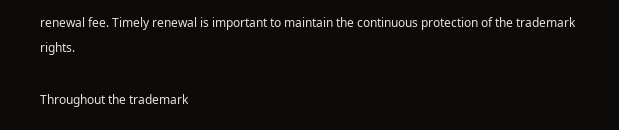renewal fee. Timely renewal is important to maintain the continuous protection of the trademark rights.

Throughout the trademark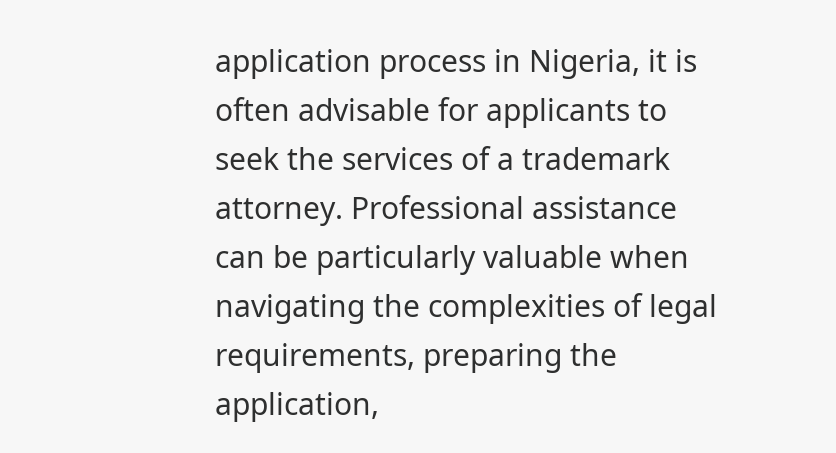application process in Nigeria, it is often advisable for applicants to seek the services of a trademark attorney. Professional assistance can be particularly valuable when navigating the complexities of legal requirements, preparing the application,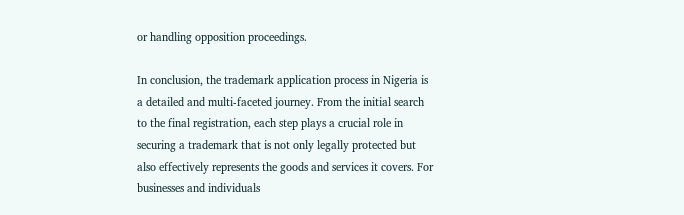or handling opposition proceedings.

In conclusion, the trademark application process in Nigeria is a detailed and multi-faceted journey. From the initial search to the final registration, each step plays a crucial role in securing a trademark that is not only legally protected but also effectively represents the goods and services it covers. For businesses and individuals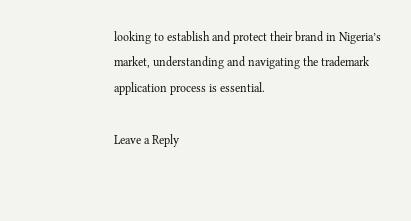looking to establish and protect their brand in Nigeria’s market, understanding and navigating the trademark application process is essential.

Leave a Reply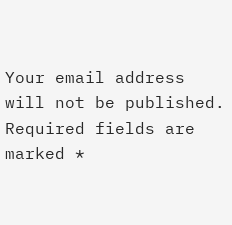Your email address will not be published. Required fields are marked *